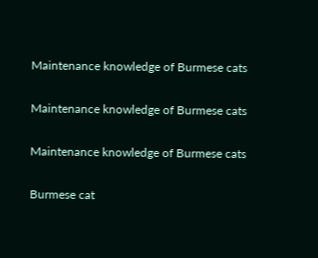Maintenance knowledge of Burmese cats

Maintenance knowledge of Burmese cats

Maintenance knowledge of Burmese cats

Burmese cat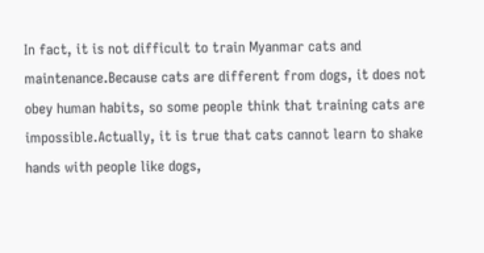In fact, it is not difficult to train Myanmar cats and maintenance.Because cats are different from dogs, it does not obey human habits, so some people think that training cats are impossible.Actually, it is true that cats cannot learn to shake hands with people like dogs,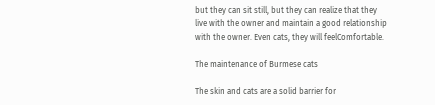but they can sit still, but they can realize that they live with the owner and maintain a good relationship with the owner. Even cats, they will feelComfortable.

The maintenance of Burmese cats

The skin and cats are a solid barrier for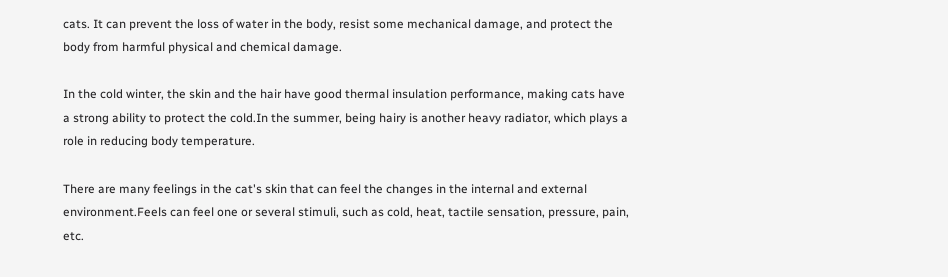cats. It can prevent the loss of water in the body, resist some mechanical damage, and protect the body from harmful physical and chemical damage.

In the cold winter, the skin and the hair have good thermal insulation performance, making cats have a strong ability to protect the cold.In the summer, being hairy is another heavy radiator, which plays a role in reducing body temperature.

There are many feelings in the cat's skin that can feel the changes in the internal and external environment.Feels can feel one or several stimuli, such as cold, heat, tactile sensation, pressure, pain, etc.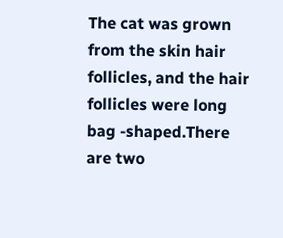The cat was grown from the skin hair follicles, and the hair follicles were long bag -shaped.There are two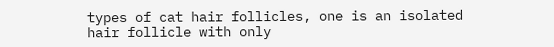types of cat hair follicles, one is an isolated hair follicle with only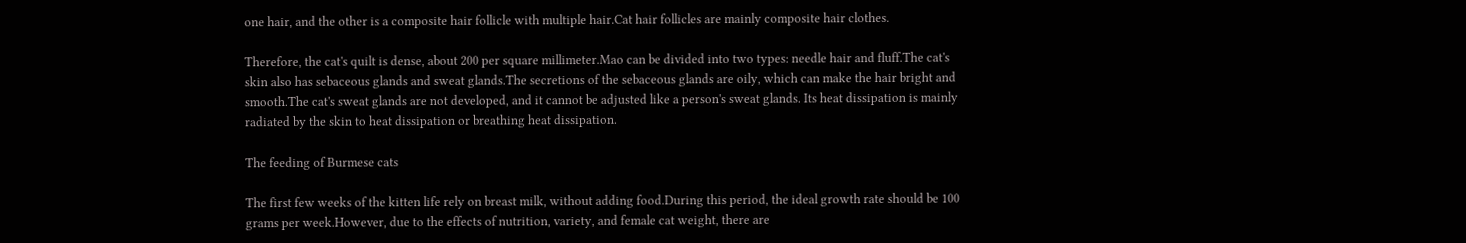one hair, and the other is a composite hair follicle with multiple hair.Cat hair follicles are mainly composite hair clothes.

Therefore, the cat's quilt is dense, about 200 per square millimeter.Mao can be divided into two types: needle hair and fluff.The cat's skin also has sebaceous glands and sweat glands.The secretions of the sebaceous glands are oily, which can make the hair bright and smooth.The cat's sweat glands are not developed, and it cannot be adjusted like a person's sweat glands. Its heat dissipation is mainly radiated by the skin to heat dissipation or breathing heat dissipation.

The feeding of Burmese cats

The first few weeks of the kitten life rely on breast milk, without adding food.During this period, the ideal growth rate should be 100 grams per week.However, due to the effects of nutrition, variety, and female cat weight, there are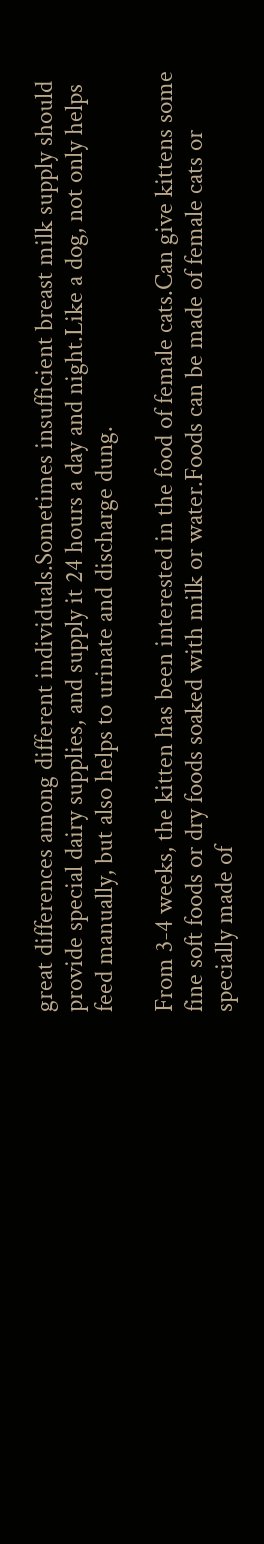great differences among different individuals.Sometimes insufficient breast milk supply should provide special dairy supplies, and supply it 24 hours a day and night.Like a dog, not only helps feed manually, but also helps to urinate and discharge dung.

From 3-4 weeks, the kitten has been interested in the food of female cats.Can give kittens some fine soft foods or dry foods soaked with milk or water.Foods can be made of female cats or specially made of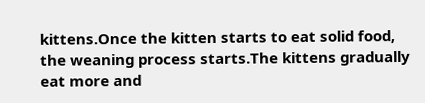kittens.Once the kitten starts to eat solid food, the weaning process starts.The kittens gradually eat more and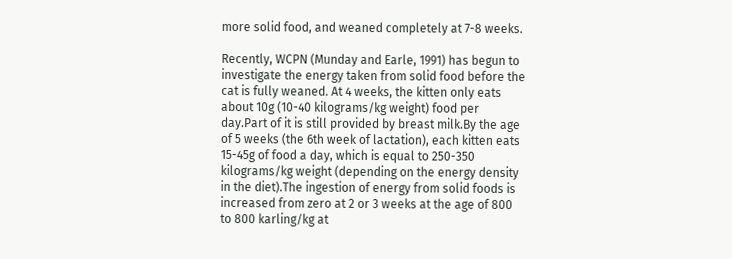more solid food, and weaned completely at 7-8 weeks.

Recently, WCPN (Munday and Earle, 1991) has begun to investigate the energy taken from solid food before the cat is fully weaned. At 4 weeks, the kitten only eats about 10g (10-40 kilograms/kg weight) food per day.Part of it is still provided by breast milk.By the age of 5 weeks (the 6th week of lactation), each kitten eats 15-45g of food a day, which is equal to 250-350 kilograms/kg weight (depending on the energy density in the diet).The ingestion of energy from solid foods is increased from zero at 2 or 3 weeks at the age of 800 to 800 karling/kg at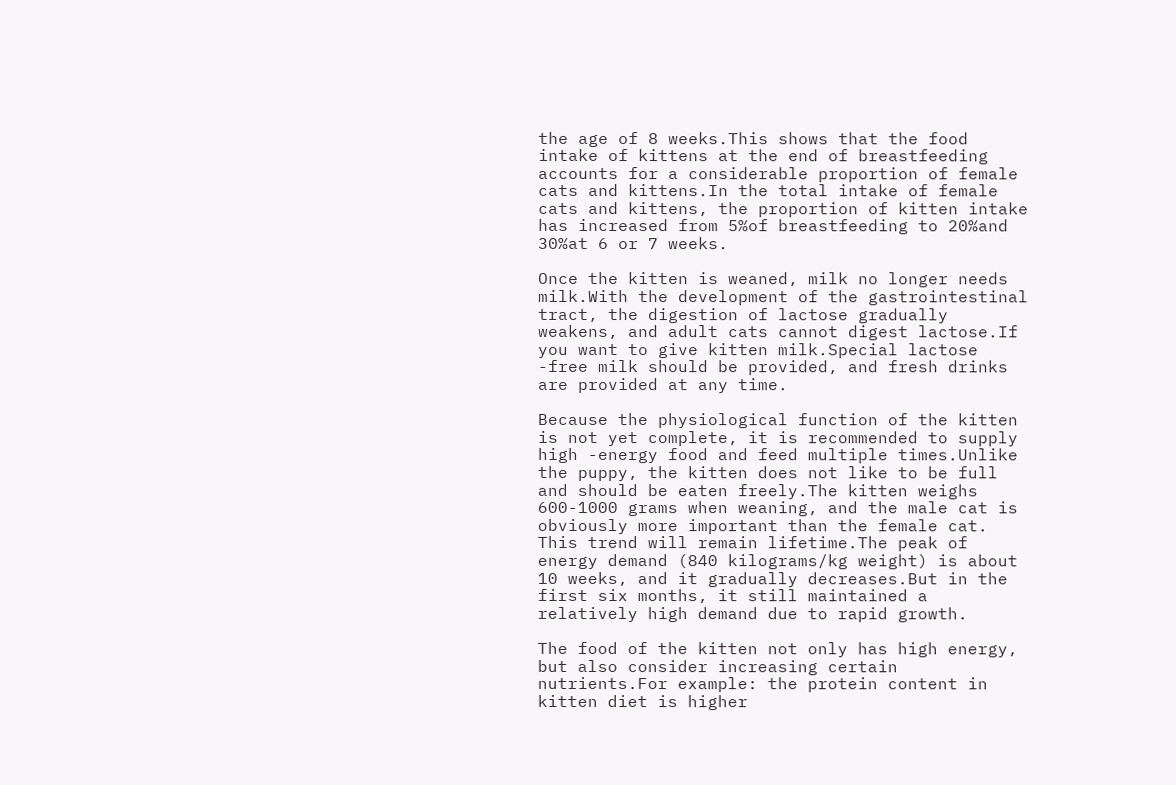the age of 8 weeks.This shows that the food intake of kittens at the end of breastfeeding accounts for a considerable proportion of female cats and kittens.In the total intake of female cats and kittens, the proportion of kitten intake has increased from 5%of breastfeeding to 20%and 30%at 6 or 7 weeks.

Once the kitten is weaned, milk no longer needs milk.With the development of the gastrointestinal tract, the digestion of lactose gradually weakens, and adult cats cannot digest lactose.If you want to give kitten milk.Special lactose -free milk should be provided, and fresh drinks are provided at any time.

Because the physiological function of the kitten is not yet complete, it is recommended to supply high -energy food and feed multiple times.Unlike the puppy, the kitten does not like to be full and should be eaten freely.The kitten weighs 600-1000 grams when weaning, and the male cat is obviously more important than the female cat. This trend will remain lifetime.The peak of energy demand (840 kilograms/kg weight) is about 10 weeks, and it gradually decreases.But in the first six months, it still maintained a relatively high demand due to rapid growth.

The food of the kitten not only has high energy, but also consider increasing certain nutrients.For example: the protein content in kitten diet is higher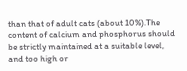than that of adult cats (about 10%).The content of calcium and phosphorus should be strictly maintained at a suitable level, and too high or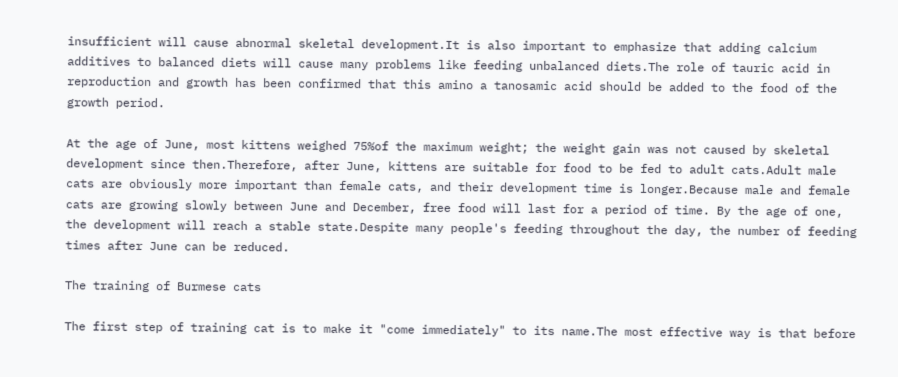insufficient will cause abnormal skeletal development.It is also important to emphasize that adding calcium additives to balanced diets will cause many problems like feeding unbalanced diets.The role of tauric acid in reproduction and growth has been confirmed that this amino a tanosamic acid should be added to the food of the growth period.

At the age of June, most kittens weighed 75%of the maximum weight; the weight gain was not caused by skeletal development since then.Therefore, after June, kittens are suitable for food to be fed to adult cats.Adult male cats are obviously more important than female cats, and their development time is longer.Because male and female cats are growing slowly between June and December, free food will last for a period of time. By the age of one, the development will reach a stable state.Despite many people's feeding throughout the day, the number of feeding times after June can be reduced.

The training of Burmese cats

The first step of training cat is to make it "come immediately" to its name.The most effective way is that before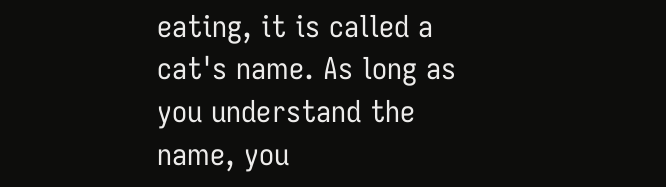eating, it is called a cat's name. As long as you understand the name, you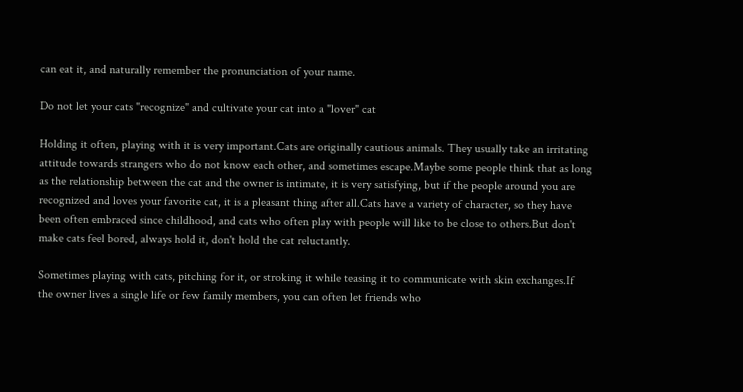can eat it, and naturally remember the pronunciation of your name.

Do not let your cats "recognize" and cultivate your cat into a "lover" cat

Holding it often, playing with it is very important.Cats are originally cautious animals. They usually take an irritating attitude towards strangers who do not know each other, and sometimes escape.Maybe some people think that as long as the relationship between the cat and the owner is intimate, it is very satisfying, but if the people around you are recognized and loves your favorite cat, it is a pleasant thing after all.Cats have a variety of character, so they have been often embraced since childhood, and cats who often play with people will like to be close to others.But don't make cats feel bored, always hold it, don't hold the cat reluctantly.

Sometimes playing with cats, pitching for it, or stroking it while teasing it to communicate with skin exchanges.If the owner lives a single life or few family members, you can often let friends who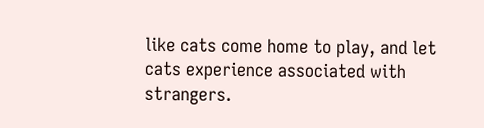like cats come home to play, and let cats experience associated with strangers.